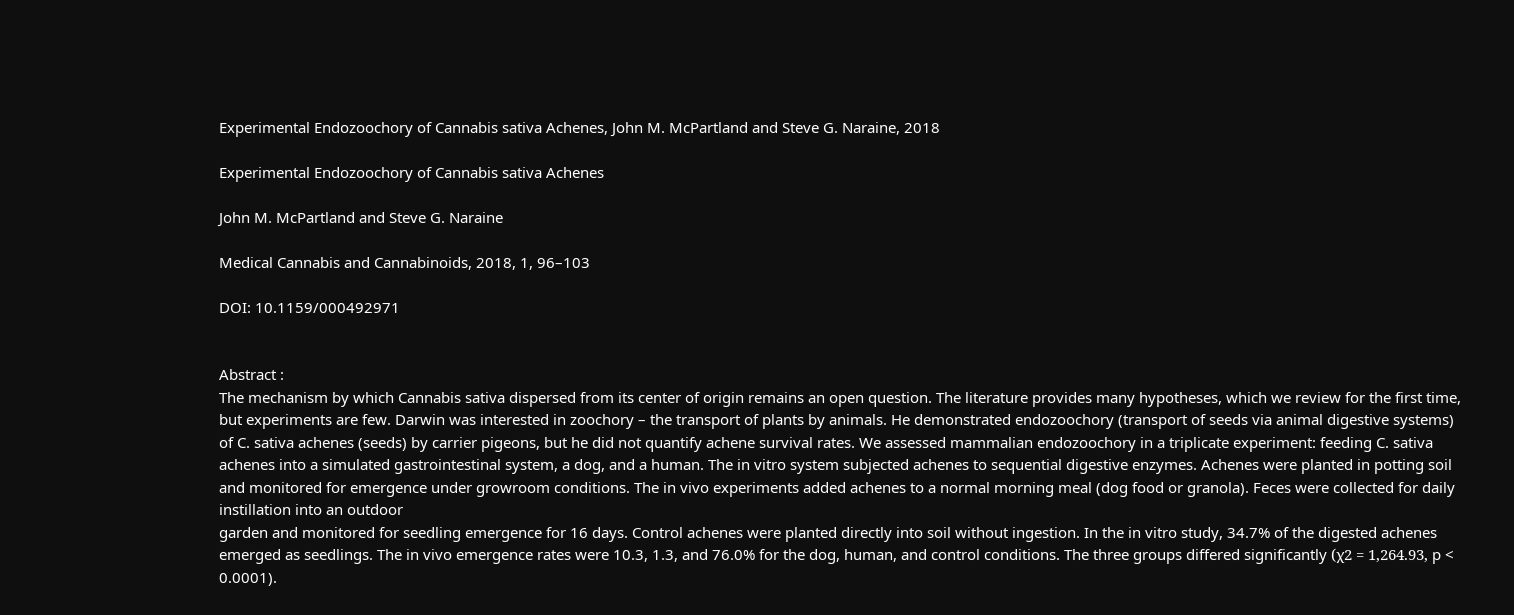Experimental Endozoochory of Cannabis sativa Achenes, John M. McPartland and Steve G. Naraine, 2018

Experimental Endozoochory of Cannabis sativa Achenes

John M. McPartland and Steve G. Naraine

Medical Cannabis and Cannabinoids, 2018, 1, 96–103

DOI: 10.1159/000492971


Abstract :
The mechanism by which Cannabis sativa dispersed from its center of origin remains an open question. The literature provides many hypotheses, which we review for the first time, but experiments are few. Darwin was interested in zoochory – the transport of plants by animals. He demonstrated endozoochory (transport of seeds via animal digestive systems) of C. sativa achenes (seeds) by carrier pigeons, but he did not quantify achene survival rates. We assessed mammalian endozoochory in a triplicate experiment: feeding C. sativa achenes into a simulated gastrointestinal system, a dog, and a human. The in vitro system subjected achenes to sequential digestive enzymes. Achenes were planted in potting soil and monitored for emergence under growroom conditions. The in vivo experiments added achenes to a normal morning meal (dog food or granola). Feces were collected for daily instillation into an outdoor
garden and monitored for seedling emergence for 16 days. Control achenes were planted directly into soil without ingestion. In the in vitro study, 34.7% of the digested achenes emerged as seedlings. The in vivo emergence rates were 10.3, 1.3, and 76.0% for the dog, human, and control conditions. The three groups differed significantly (χ2 = 1,264.93, p < 0.0001).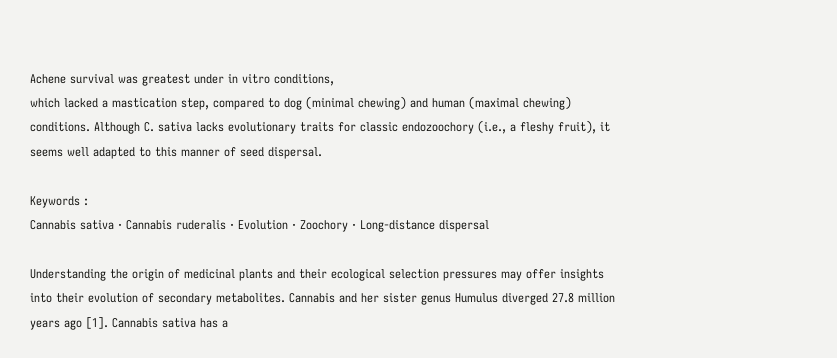Achene survival was greatest under in vitro conditions,
which lacked a mastication step, compared to dog (minimal chewing) and human (maximal chewing) conditions. Although C. sativa lacks evolutionary traits for classic endozoochory (i.e., a fleshy fruit), it seems well adapted to this manner of seed dispersal.

Keywords :
Cannabis sativa · Cannabis ruderalis · Evolution · Zoochory · Long-distance dispersal

Understanding the origin of medicinal plants and their ecological selection pressures may offer insights into their evolution of secondary metabolites. Cannabis and her sister genus Humulus diverged 27.8 million years ago [1]. Cannabis sativa has a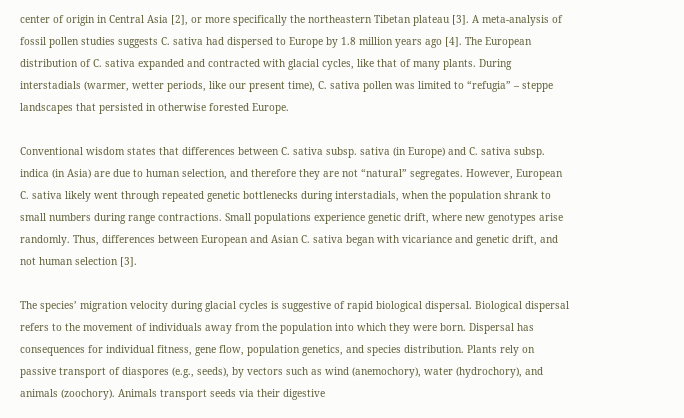center of origin in Central Asia [2], or more specifically the northeastern Tibetan plateau [3]. A meta-analysis of fossil pollen studies suggests C. sativa had dispersed to Europe by 1.8 million years ago [4]. The European distribution of C. sativa expanded and contracted with glacial cycles, like that of many plants. During interstadials (warmer, wetter periods, like our present time), C. sativa pollen was limited to “refugia” – steppe landscapes that persisted in otherwise forested Europe.

Conventional wisdom states that differences between C. sativa subsp. sativa (in Europe) and C. sativa subsp. indica (in Asia) are due to human selection, and therefore they are not “natural” segregates. However, European C. sativa likely went through repeated genetic bottlenecks during interstadials, when the population shrank to small numbers during range contractions. Small populations experience genetic drift, where new genotypes arise randomly. Thus, differences between European and Asian C. sativa began with vicariance and genetic drift, and not human selection [3].

The species’ migration velocity during glacial cycles is suggestive of rapid biological dispersal. Biological dispersal refers to the movement of individuals away from the population into which they were born. Dispersal has consequences for individual fitness, gene flow, population genetics, and species distribution. Plants rely on passive transport of diaspores (e.g., seeds), by vectors such as wind (anemochory), water (hydrochory), and animals (zoochory). Animals transport seeds via their digestive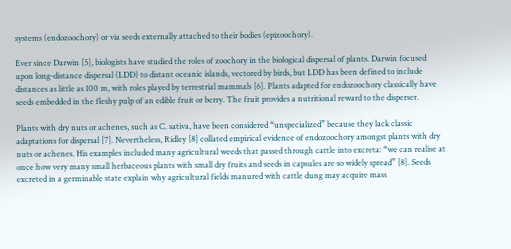systems (endozoochory) or via seeds externally attached to their bodies (epizoochory).

Ever since Darwin [5], biologists have studied the roles of zoochory in the biological dispersal of plants. Darwin focused upon long-distance dispersal (LDD) to distant oceanic islands, vectored by birds, but LDD has been defined to include distances as little as 100 m, with roles played by terrestrial mammals [6]. Plants adapted for endozoochory classically have seeds embedded in the fleshy pulp of an edible fruit or berry. The fruit provides a nutritional reward to the disperser.

Plants with dry nuts or achenes, such as C. sativa, have been considered “unspecialized” because they lack classic adaptations for dispersal [7]. Nevertheless, Ridley [8] collated empirical evidence of endozoochory amongst plants with dry nuts or achenes. His examples included many agricultural weeds that passed through cattle into excreta: “we can realise at once how very many small herbaceous plants with small dry fruits and seeds in capsules are so widely spread” [8]. Seeds excreted in a germinable state explain why agricultural fields manured with cattle dung may acquire mass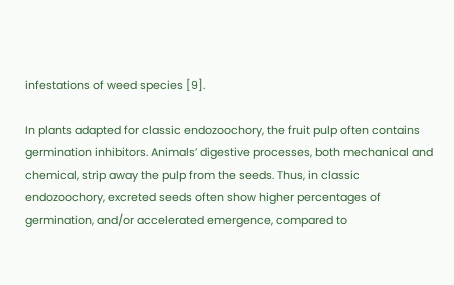infestations of weed species [9].

In plants adapted for classic endozoochory, the fruit pulp often contains germination inhibitors. Animals’ digestive processes, both mechanical and chemical, strip away the pulp from the seeds. Thus, in classic endozoochory, excreted seeds often show higher percentages of germination, and/or accelerated emergence, compared to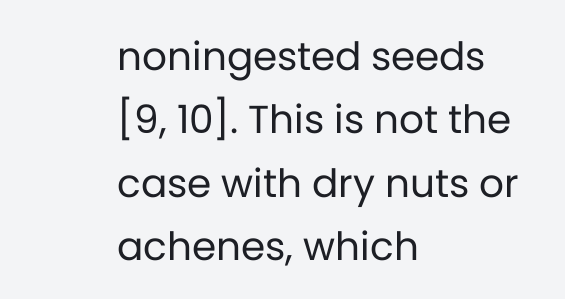noningested seeds [9, 10]. This is not the case with dry nuts or achenes, which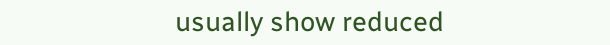usually show reduced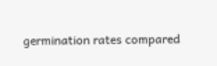germination rates compared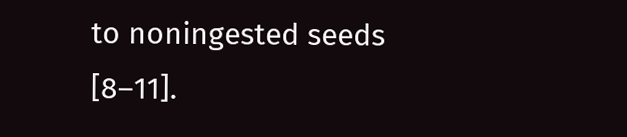to noningested seeds [8–11].